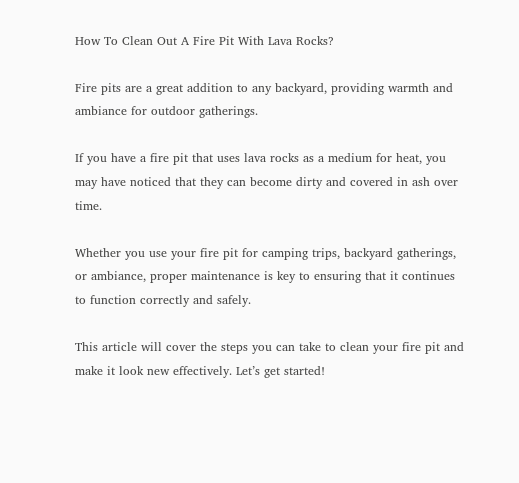How To Clean Out A Fire Pit With Lava Rocks?

Fire pits are a great addition to any backyard, providing warmth and ambiance for outdoor gatherings.

If you have a fire pit that uses lava rocks as a medium for heat, you may have noticed that they can become dirty and covered in ash over time.

Whether you use your fire pit for camping trips, backyard gatherings, or ambiance, proper maintenance is key to ensuring that it continues to function correctly and safely.

This article will cover the steps you can take to clean your fire pit and make it look new effectively. Let’s get started!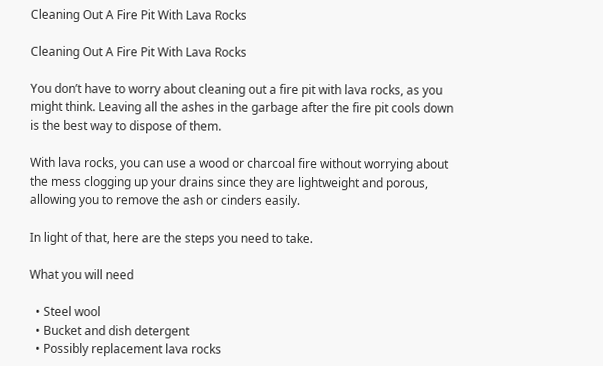Cleaning Out A Fire Pit With Lava Rocks

Cleaning Out A Fire Pit With Lava Rocks

You don’t have to worry about cleaning out a fire pit with lava rocks, as you might think. Leaving all the ashes in the garbage after the fire pit cools down is the best way to dispose of them.

With lava rocks, you can use a wood or charcoal fire without worrying about the mess clogging up your drains since they are lightweight and porous, allowing you to remove the ash or cinders easily.

In light of that, here are the steps you need to take.

What you will need

  • Steel wool
  • Bucket and dish detergent
  • Possibly replacement lava rocks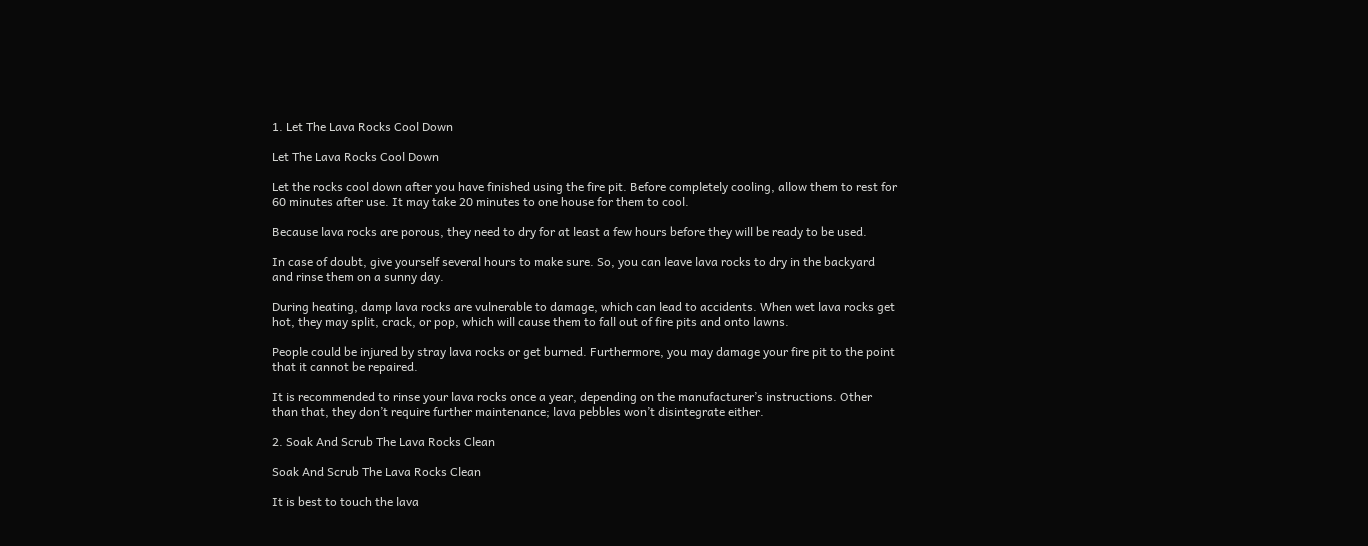1. Let The Lava Rocks Cool Down

Let The Lava Rocks Cool Down

Let the rocks cool down after you have finished using the fire pit. Before completely cooling, allow them to rest for 60 minutes after use. It may take 20 minutes to one house for them to cool.

Because lava rocks are porous, they need to dry for at least a few hours before they will be ready to be used.

In case of doubt, give yourself several hours to make sure. So, you can leave lava rocks to dry in the backyard and rinse them on a sunny day.

During heating, damp lava rocks are vulnerable to damage, which can lead to accidents. When wet lava rocks get hot, they may split, crack, or pop, which will cause them to fall out of fire pits and onto lawns.

People could be injured by stray lava rocks or get burned. Furthermore, you may damage your fire pit to the point that it cannot be repaired.

It is recommended to rinse your lava rocks once a year, depending on the manufacturer’s instructions. Other than that, they don’t require further maintenance; lava pebbles won’t disintegrate either.

2. Soak And Scrub The Lava Rocks Clean

Soak And Scrub The Lava Rocks Clean

It is best to touch the lava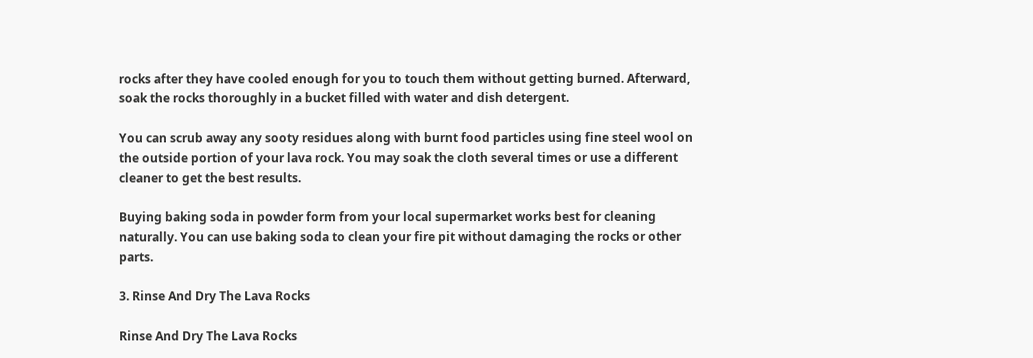rocks after they have cooled enough for you to touch them without getting burned. Afterward, soak the rocks thoroughly in a bucket filled with water and dish detergent.

You can scrub away any sooty residues along with burnt food particles using fine steel wool on the outside portion of your lava rock. You may soak the cloth several times or use a different cleaner to get the best results.

Buying baking soda in powder form from your local supermarket works best for cleaning naturally. You can use baking soda to clean your fire pit without damaging the rocks or other parts.

3. Rinse And Dry The Lava Rocks

Rinse And Dry The Lava Rocks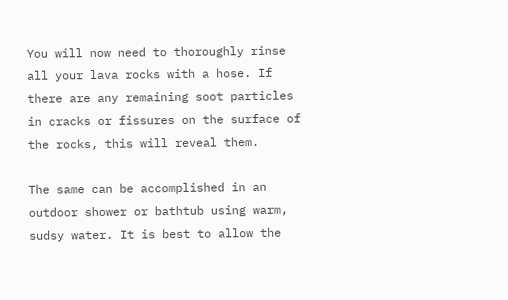You will now need to thoroughly rinse all your lava rocks with a hose. If there are any remaining soot particles in cracks or fissures on the surface of the rocks, this will reveal them.

The same can be accomplished in an outdoor shower or bathtub using warm, sudsy water. It is best to allow the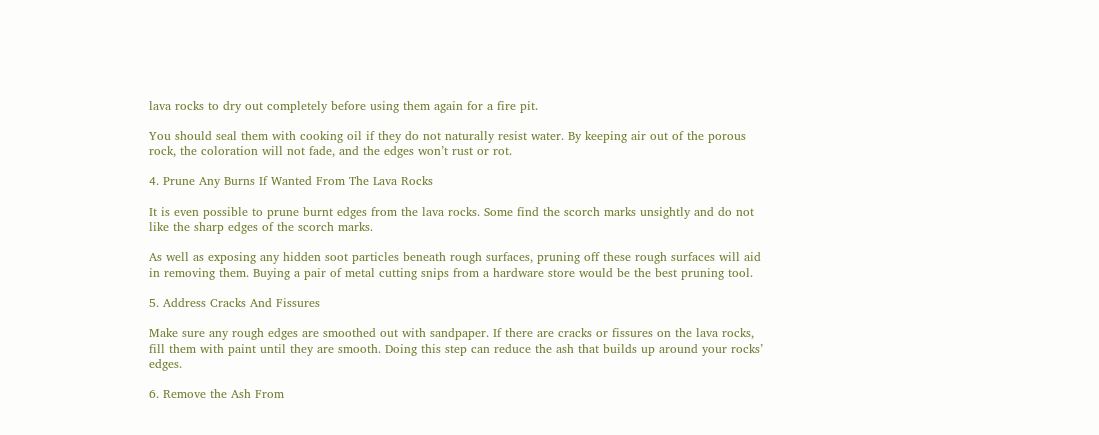lava rocks to dry out completely before using them again for a fire pit.

You should seal them with cooking oil if they do not naturally resist water. By keeping air out of the porous rock, the coloration will not fade, and the edges won’t rust or rot.

4. Prune Any Burns If Wanted From The Lava Rocks

It is even possible to prune burnt edges from the lava rocks. Some find the scorch marks unsightly and do not like the sharp edges of the scorch marks.

As well as exposing any hidden soot particles beneath rough surfaces, pruning off these rough surfaces will aid in removing them. Buying a pair of metal cutting snips from a hardware store would be the best pruning tool.

5. Address Cracks And Fissures

Make sure any rough edges are smoothed out with sandpaper. If there are cracks or fissures on the lava rocks, fill them with paint until they are smooth. Doing this step can reduce the ash that builds up around your rocks’ edges.

6. Remove the Ash From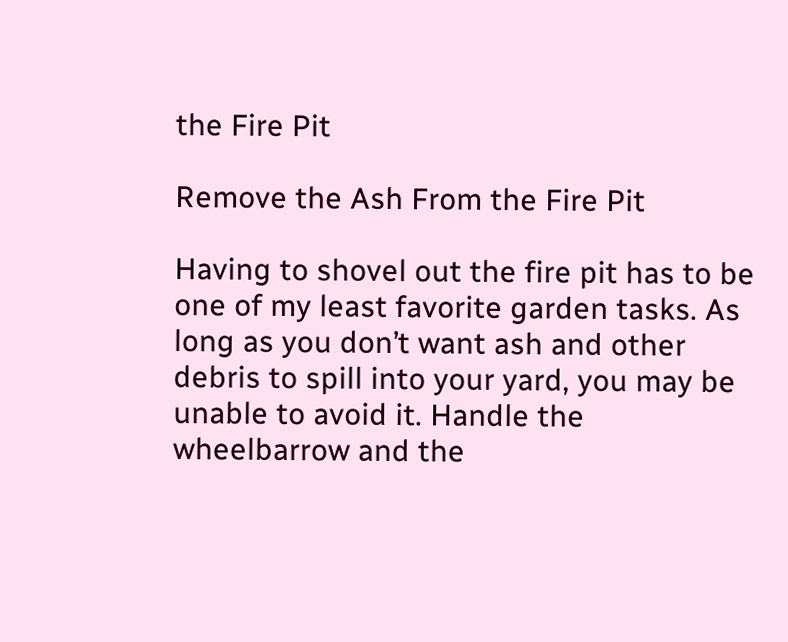the Fire Pit

Remove the Ash From the Fire Pit

Having to shovel out the fire pit has to be one of my least favorite garden tasks. As long as you don’t want ash and other debris to spill into your yard, you may be unable to avoid it. Handle the wheelbarrow and the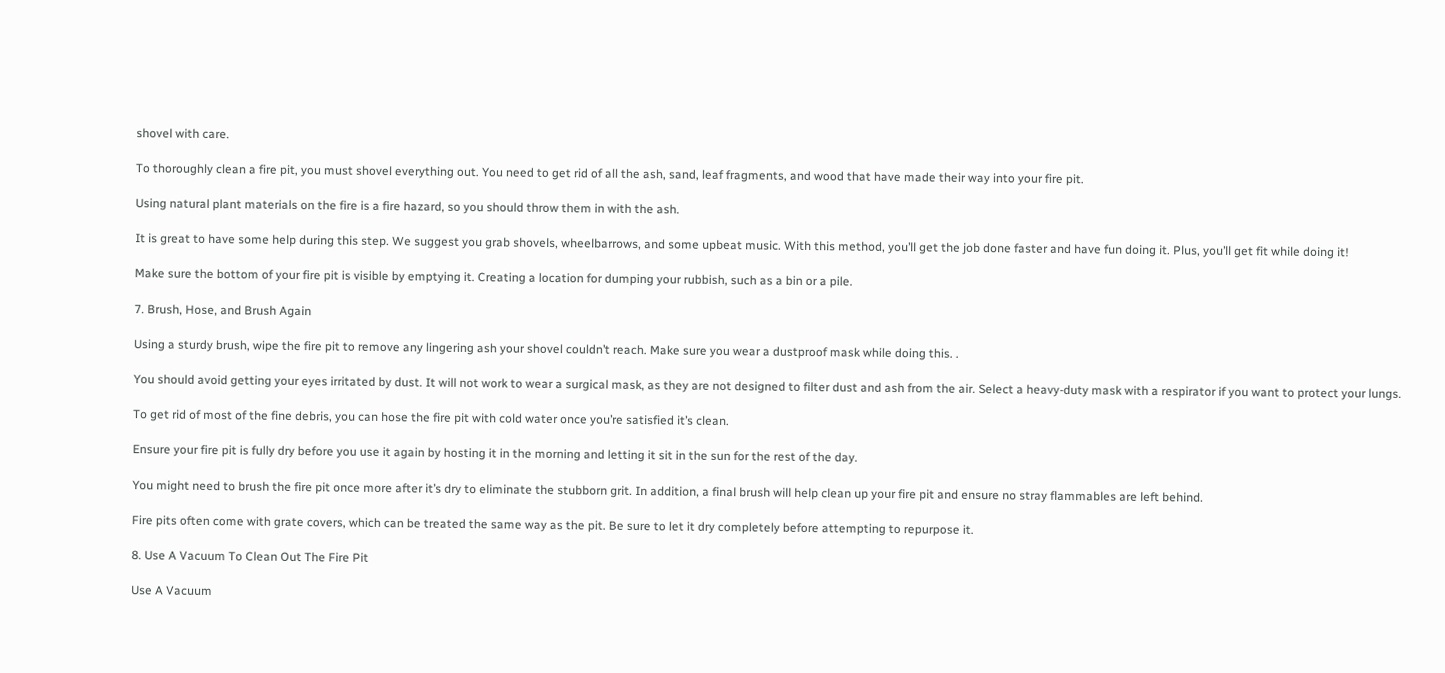shovel with care.

To thoroughly clean a fire pit, you must shovel everything out. You need to get rid of all the ash, sand, leaf fragments, and wood that have made their way into your fire pit.

Using natural plant materials on the fire is a fire hazard, so you should throw them in with the ash.

It is great to have some help during this step. We suggest you grab shovels, wheelbarrows, and some upbeat music. With this method, you’ll get the job done faster and have fun doing it. Plus, you’ll get fit while doing it!

Make sure the bottom of your fire pit is visible by emptying it. Creating a location for dumping your rubbish, such as a bin or a pile.

7. Brush, Hose, and Brush Again

Using a sturdy brush, wipe the fire pit to remove any lingering ash your shovel couldn’t reach. Make sure you wear a dustproof mask while doing this. .

You should avoid getting your eyes irritated by dust. It will not work to wear a surgical mask, as they are not designed to filter dust and ash from the air. Select a heavy-duty mask with a respirator if you want to protect your lungs.

To get rid of most of the fine debris, you can hose the fire pit with cold water once you’re satisfied it’s clean.

Ensure your fire pit is fully dry before you use it again by hosting it in the morning and letting it sit in the sun for the rest of the day.

You might need to brush the fire pit once more after it’s dry to eliminate the stubborn grit. In addition, a final brush will help clean up your fire pit and ensure no stray flammables are left behind.

Fire pits often come with grate covers, which can be treated the same way as the pit. Be sure to let it dry completely before attempting to repurpose it.

8. Use A Vacuum To Clean Out The Fire Pit

Use A Vacuum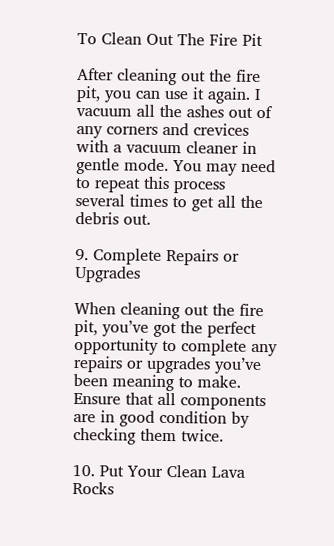To Clean Out The Fire Pit

After cleaning out the fire pit, you can use it again. I vacuum all the ashes out of any corners and crevices with a vacuum cleaner in gentle mode. You may need to repeat this process several times to get all the debris out.

9. Complete Repairs or Upgrades

When cleaning out the fire pit, you’ve got the perfect opportunity to complete any repairs or upgrades you’ve been meaning to make. Ensure that all components are in good condition by checking them twice.

10. Put Your Clean Lava Rocks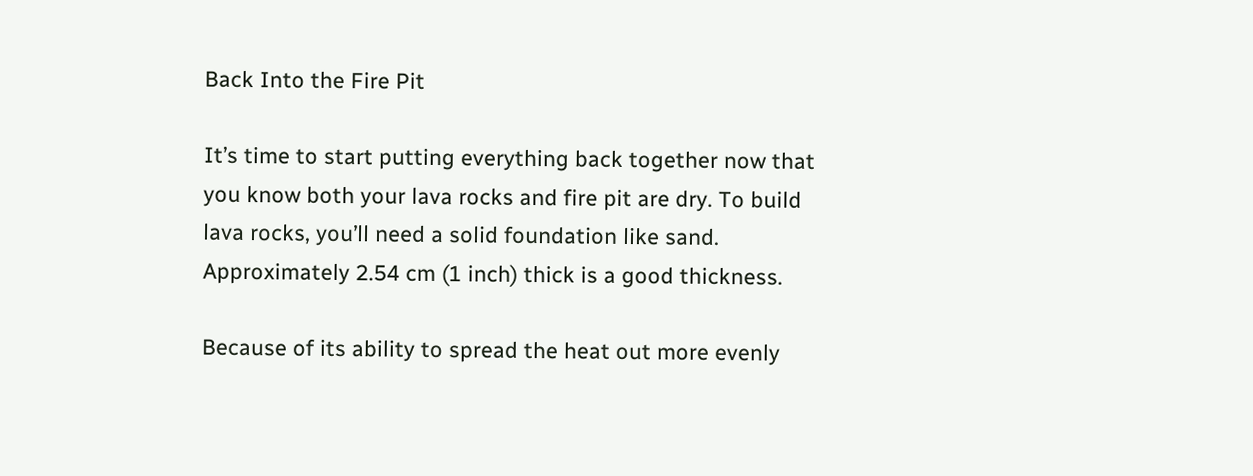Back Into the Fire Pit

It’s time to start putting everything back together now that you know both your lava rocks and fire pit are dry. To build lava rocks, you’ll need a solid foundation like sand. Approximately 2.54 cm (1 inch) thick is a good thickness.

Because of its ability to spread the heat out more evenly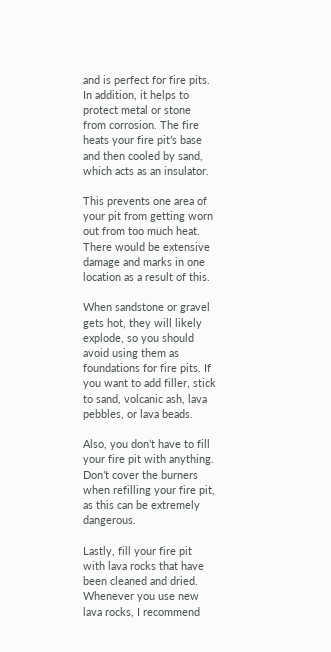and is perfect for fire pits. In addition, it helps to protect metal or stone from corrosion. The fire heats your fire pit’s base and then cooled by sand, which acts as an insulator.

This prevents one area of your pit from getting worn out from too much heat. There would be extensive damage and marks in one location as a result of this.

When sandstone or gravel gets hot, they will likely explode, so you should avoid using them as foundations for fire pits. If you want to add filler, stick to sand, volcanic ash, lava pebbles, or lava beads.

Also, you don’t have to fill your fire pit with anything. Don’t cover the burners when refilling your fire pit, as this can be extremely dangerous.

Lastly, fill your fire pit with lava rocks that have been cleaned and dried. Whenever you use new lava rocks, I recommend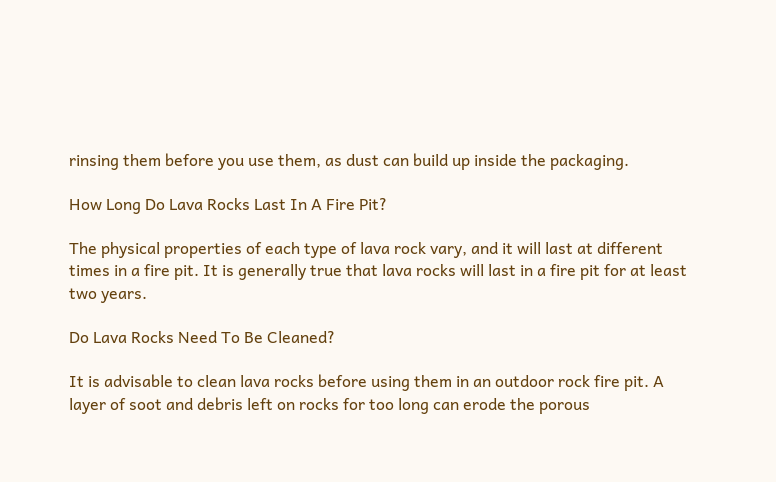rinsing them before you use them, as dust can build up inside the packaging.

How Long Do Lava Rocks Last In A Fire Pit?

The physical properties of each type of lava rock vary, and it will last at different times in a fire pit. It is generally true that lava rocks will last in a fire pit for at least two years.

Do Lava Rocks Need To Be Cleaned?

It is advisable to clean lava rocks before using them in an outdoor rock fire pit. A layer of soot and debris left on rocks for too long can erode the porous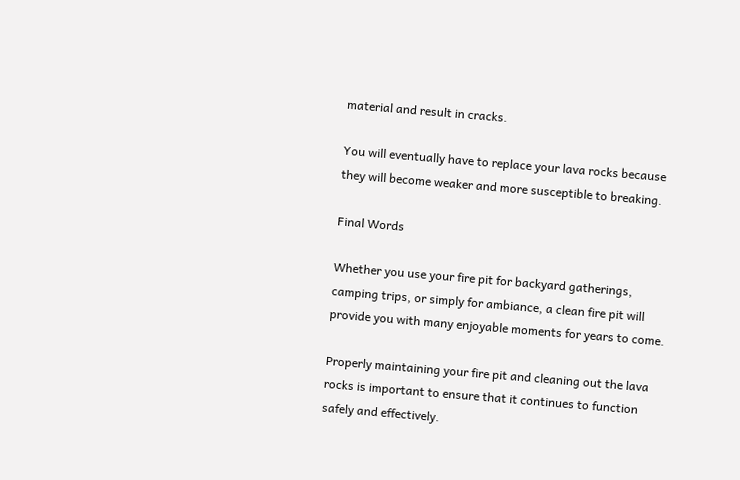material and result in cracks.

You will eventually have to replace your lava rocks because they will become weaker and more susceptible to breaking.

Final Words

Whether you use your fire pit for backyard gatherings, camping trips, or simply for ambiance, a clean fire pit will provide you with many enjoyable moments for years to come.

Properly maintaining your fire pit and cleaning out the lava rocks is important to ensure that it continues to function safely and effectively.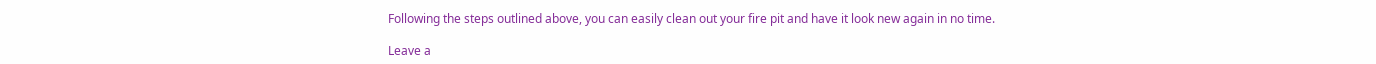Following the steps outlined above, you can easily clean out your fire pit and have it look new again in no time.

Leave a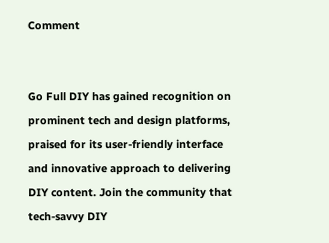Comment


Go Full DIY has gained recognition on prominent tech and design platforms, praised for its user-friendly interface and innovative approach to delivering DIY content. Join the community that tech-savvy DIY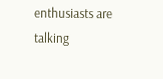enthusiasts are talking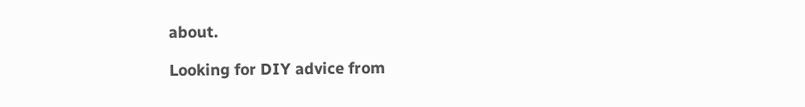about.

Looking for DIY advice from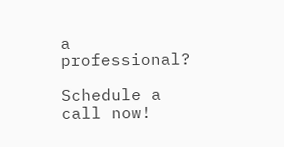a professional?

Schedule a call now!